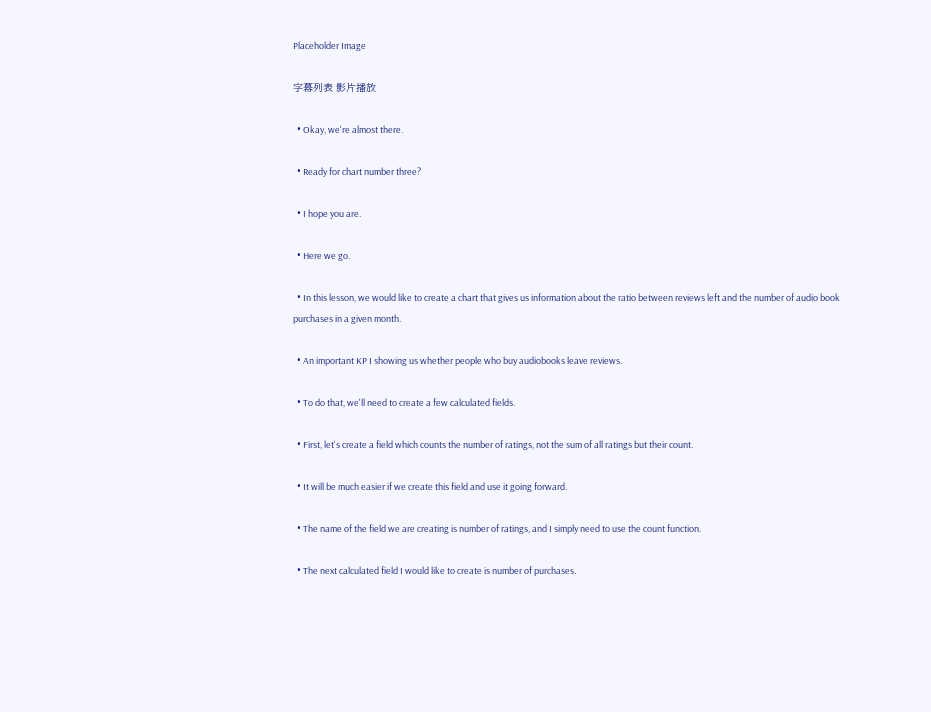Placeholder Image

字幕列表 影片播放

  • Okay, we're almost there.

  • Ready for chart number three?

  • I hope you are.

  • Here we go.

  • In this lesson, we would like to create a chart that gives us information about the ratio between reviews left and the number of audio book purchases in a given month.

  • An important KP I showing us whether people who buy audiobooks leave reviews.

  • To do that, we'll need to create a few calculated fields.

  • First, let's create a field which counts the number of ratings, not the sum of all ratings but their count.

  • It will be much easier if we create this field and use it going forward.

  • The name of the field we are creating is number of ratings, and I simply need to use the count function.

  • The next calculated field I would like to create is number of purchases.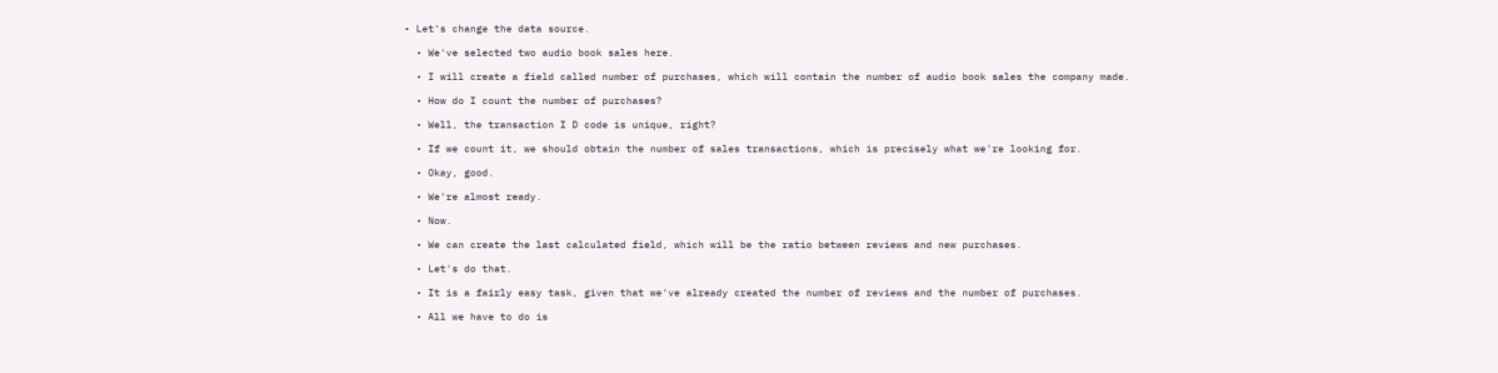• Let's change the data source.

  • We've selected two audio book sales here.

  • I will create a field called number of purchases, which will contain the number of audio book sales the company made.

  • How do I count the number of purchases?

  • Well, the transaction I D code is unique, right?

  • If we count it, we should obtain the number of sales transactions, which is precisely what we're looking for.

  • Okay, good.

  • We're almost ready.

  • Now.

  • We can create the last calculated field, which will be the ratio between reviews and new purchases.

  • Let's do that.

  • It is a fairly easy task, given that we've already created the number of reviews and the number of purchases.

  • All we have to do is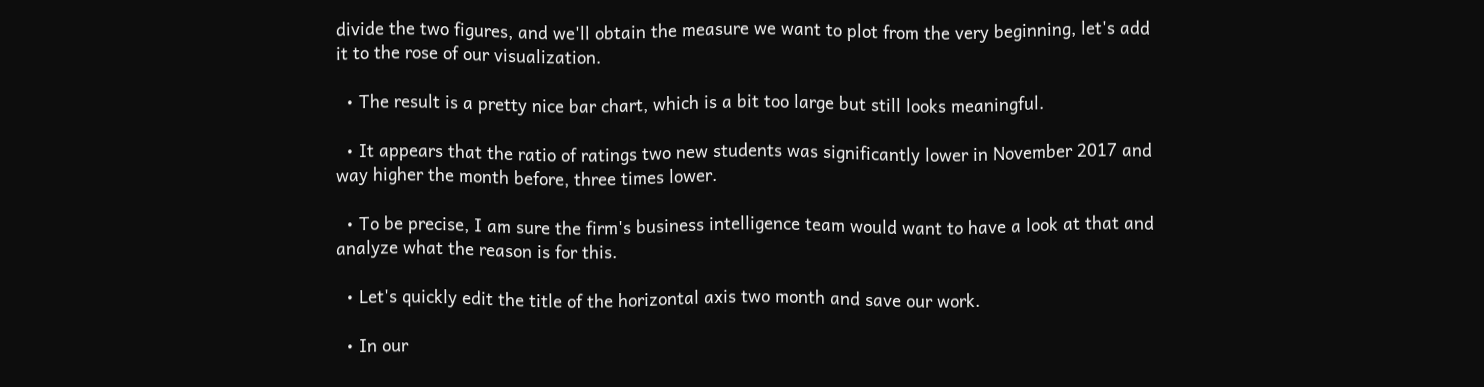divide the two figures, and we'll obtain the measure we want to plot from the very beginning, let's add it to the rose of our visualization.

  • The result is a pretty nice bar chart, which is a bit too large but still looks meaningful.

  • It appears that the ratio of ratings two new students was significantly lower in November 2017 and way higher the month before, three times lower.

  • To be precise, I am sure the firm's business intelligence team would want to have a look at that and analyze what the reason is for this.

  • Let's quickly edit the title of the horizontal axis two month and save our work.

  • In our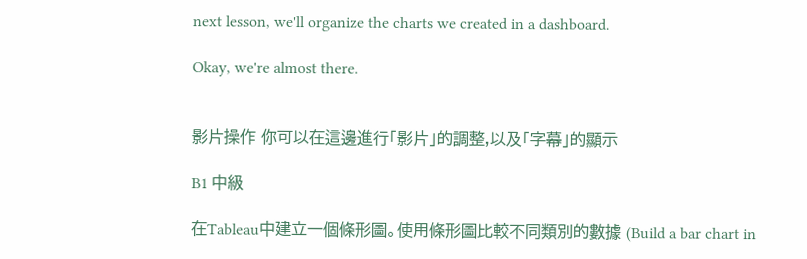next lesson, we'll organize the charts we created in a dashboard.

Okay, we're almost there.


影片操作 你可以在這邊進行「影片」的調整,以及「字幕」的顯示

B1 中級

在Tableau中建立一個條形圖。使用條形圖比較不同類別的數據 (Build a bar chart in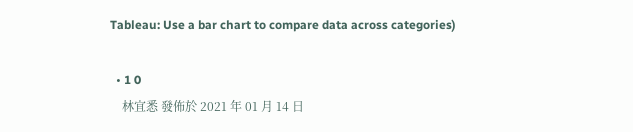Tableau: Use a bar chart to compare data across categories)

  • 1 0
    林宜悉 發佈於 2021 年 01 月 14 日